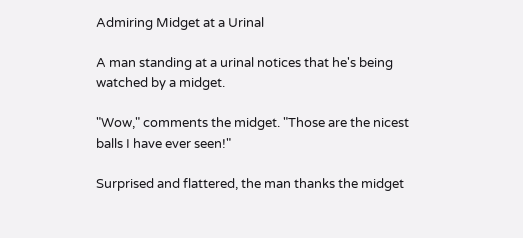Admiring Midget at a Urinal

A man standing at a urinal notices that he's being watched by a midget.

"Wow," comments the midget. "Those are the nicest balls I have ever seen!"

Surprised and flattered, the man thanks the midget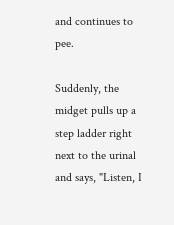and continues to pee.

Suddenly, the midget pulls up a step ladder right next to the urinal and says, "Listen, I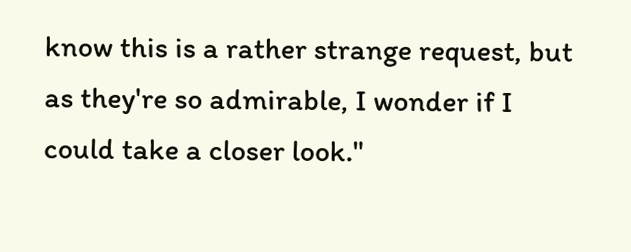know this is a rather strange request, but as they're so admirable, I wonder if I could take a closer look."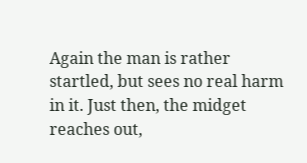Again the man is rather startled, but sees no real harm in it. Just then, the midget reaches out,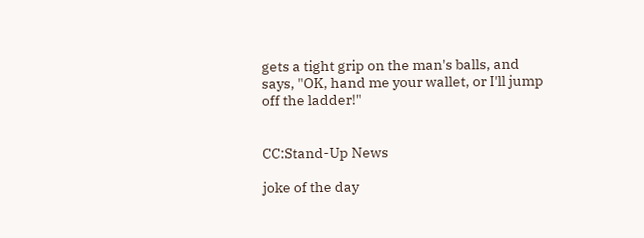gets a tight grip on the man's balls, and says, "OK, hand me your wallet, or I'll jump off the ladder!"


CC:Stand-Up News

joke of the day